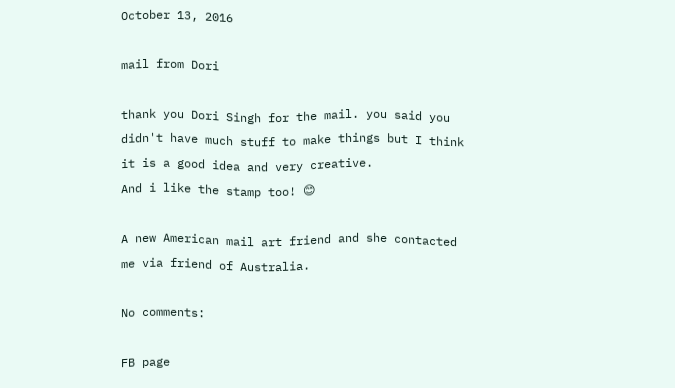October 13, 2016

mail from Dori

thank you Dori Singh for the mail. you said you didn't have much stuff to make things but I think it is a good idea and very creative.
And i like the stamp too! 😊

A new American mail art friend and she contacted me via friend of Australia.

No comments:

FB page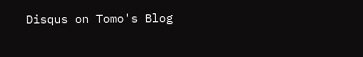Disqus on Tomo's Blog